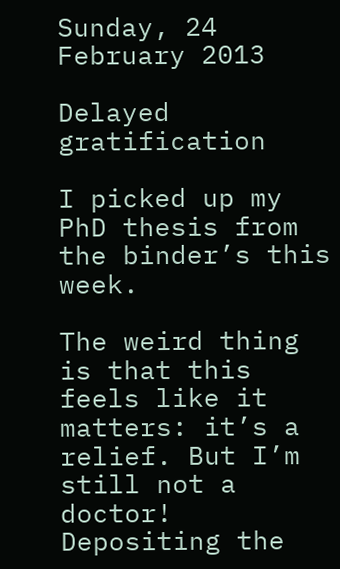Sunday, 24 February 2013

Delayed gratification

I picked up my PhD thesis from the binder’s this week.

The weird thing is that this feels like it matters: it’s a relief. But I’m still not a doctor! Depositing the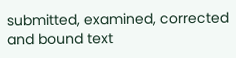submitted, examined, corrected and bound text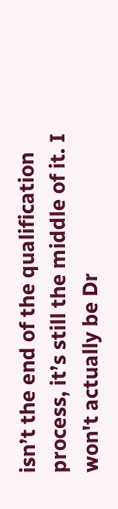isn’t the end of the qualification process, it’s still the middle of it. I won't actually be Dr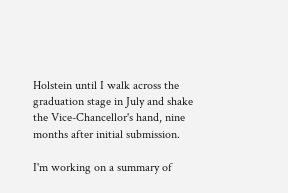Holstein until I walk across the graduation stage in July and shake the Vice-Chancellor's hand, nine months after initial submission.

I'm working on a summary of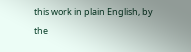this work in plain English, by the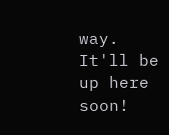way. It'll be up here soon!